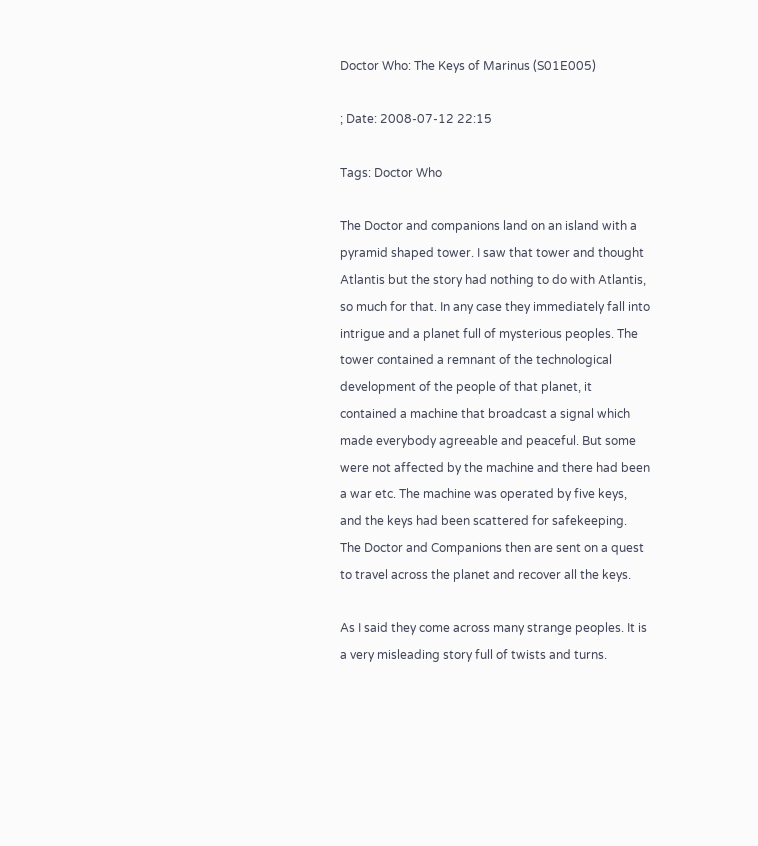Doctor Who: The Keys of Marinus (S01E005)

; Date: 2008-07-12 22:15

Tags: Doctor Who

The Doctor and companions land on an island with a pyramid shaped tower. I saw that tower and thought Atlantis but the story had nothing to do with Atlantis, so much for that. In any case they immediately fall into intrigue and a planet full of mysterious peoples. The tower contained a remnant of the technological development of the people of that planet, it contained a machine that broadcast a signal which made everybody agreeable and peaceful. But some were not affected by the machine and there had been a war etc. The machine was operated by five keys, and the keys had been scattered for safekeeping. The Doctor and Companions then are sent on a quest to travel across the planet and recover all the keys.

As I said they come across many strange peoples. It is a very misleading story full of twists and turns.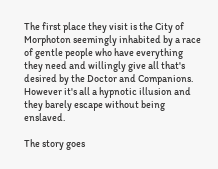The first place they visit is the City of Morphoton seemingly inhabited by a race of gentle people who have everything they need and willingly give all that's desired by the Doctor and Companions. However it's all a hypnotic illusion and they barely escape without being enslaved.

The story goes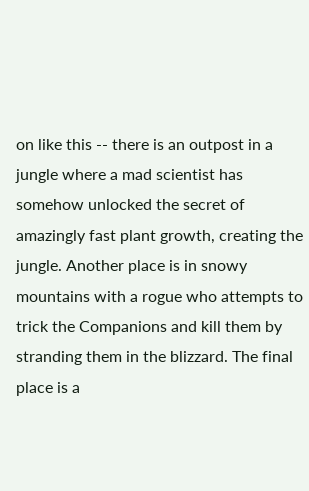on like this -- there is an outpost in a jungle where a mad scientist has somehow unlocked the secret of amazingly fast plant growth, creating the jungle. Another place is in snowy mountains with a rogue who attempts to trick the Companions and kill them by stranding them in the blizzard. The final place is a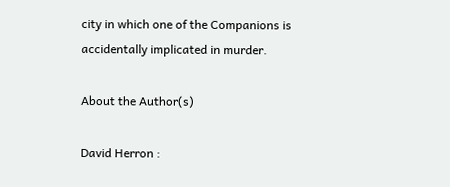city in which one of the Companions is accidentally implicated in murder.

About the Author(s)

David Herron :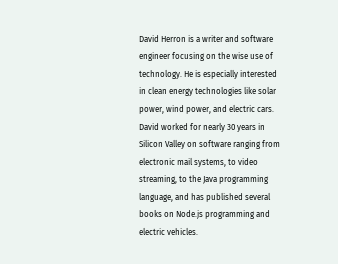David Herron is a writer and software engineer focusing on the wise use of technology. He is especially interested in clean energy technologies like solar power, wind power, and electric cars. David worked for nearly 30 years in Silicon Valley on software ranging from electronic mail systems, to video streaming, to the Java programming language, and has published several books on Node.js programming and electric vehicles.